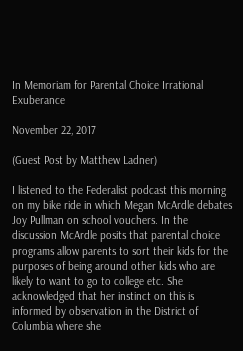In Memoriam for Parental Choice Irrational Exuberance

November 22, 2017

(Guest Post by Matthew Ladner)

I listened to the Federalist podcast this morning on my bike ride in which Megan McArdle debates Joy Pullman on school vouchers. In the discussion McArdle posits that parental choice programs allow parents to sort their kids for the purposes of being around other kids who are likely to want to go to college etc. She acknowledged that her instinct on this is informed by observation in the District of Columbia where she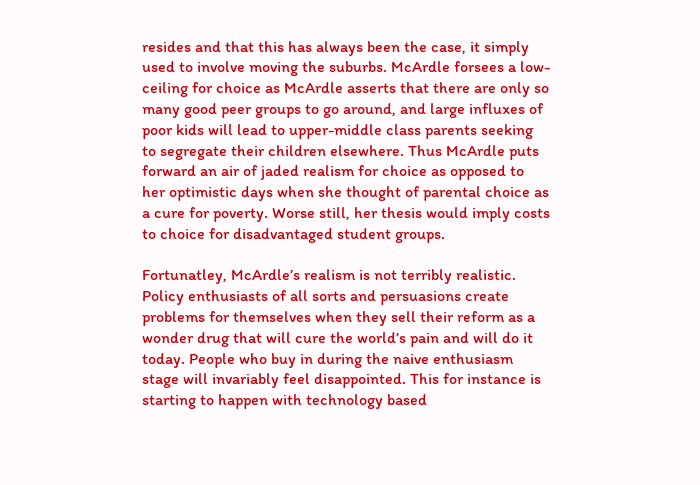resides and that this has always been the case, it simply used to involve moving the suburbs. McArdle forsees a low-ceiling for choice as McArdle asserts that there are only so many good peer groups to go around, and large influxes of poor kids will lead to upper-middle class parents seeking to segregate their children elsewhere. Thus McArdle puts forward an air of jaded realism for choice as opposed to her optimistic days when she thought of parental choice as a cure for poverty. Worse still, her thesis would imply costs to choice for disadvantaged student groups.

Fortunatley, McArdle’s realism is not terribly realistic. Policy enthusiasts of all sorts and persuasions create problems for themselves when they sell their reform as a wonder drug that will cure the world’s pain and will do it today. People who buy in during the naive enthusiasm stage will invariably feel disappointed. This for instance is starting to happen with technology based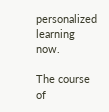personalized learning now.

The course of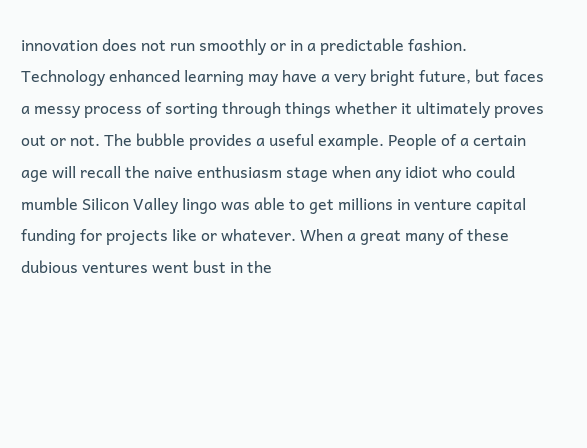innovation does not run smoothly or in a predictable fashion. Technology enhanced learning may have a very bright future, but faces a messy process of sorting through things whether it ultimately proves out or not. The bubble provides a useful example. People of a certain age will recall the naive enthusiasm stage when any idiot who could mumble Silicon Valley lingo was able to get millions in venture capital funding for projects like or whatever. When a great many of these dubious ventures went bust in the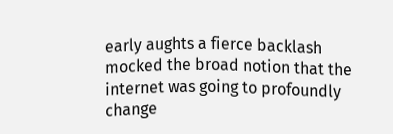early aughts a fierce backlash mocked the broad notion that the internet was going to profoundly change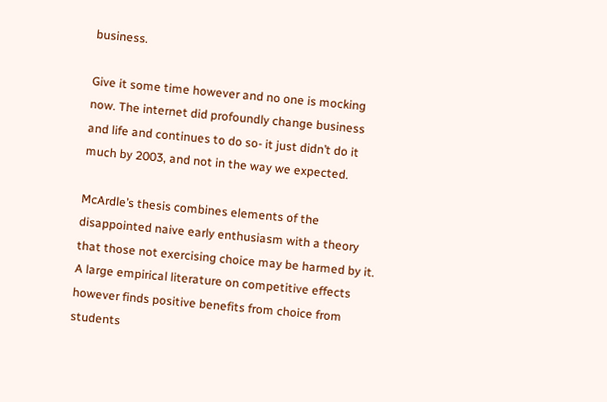business.

Give it some time however and no one is mocking now. The internet did profoundly change business and life and continues to do so- it just didn’t do it much by 2003, and not in the way we expected.

McArdle’s thesis combines elements of the disappointed naive early enthusiasm with a theory that those not exercising choice may be harmed by it. A large empirical literature on competitive effects however finds positive benefits from choice from students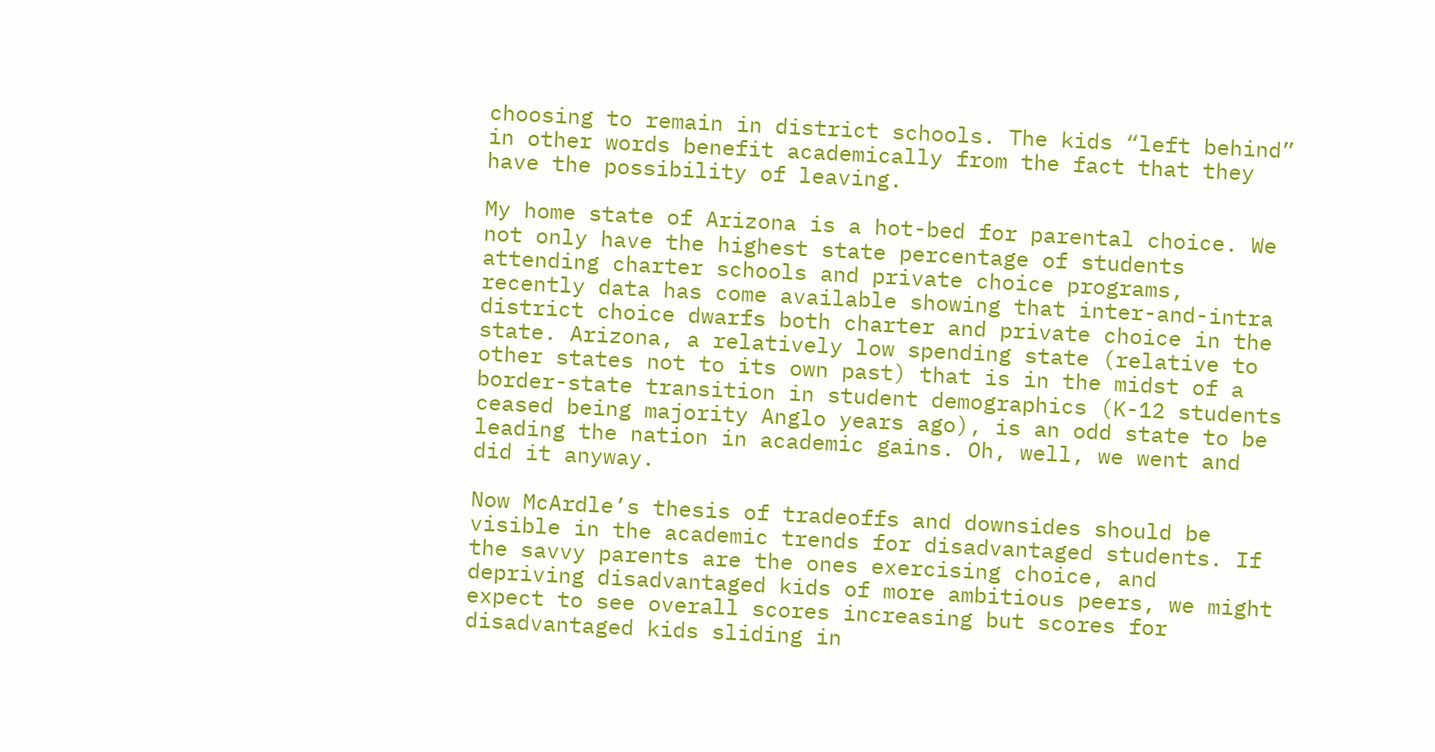choosing to remain in district schools. The kids “left behind” in other words benefit academically from the fact that they have the possibility of leaving.

My home state of Arizona is a hot-bed for parental choice. We not only have the highest state percentage of students attending charter schools and private choice programs, recently data has come available showing that inter-and-intra district choice dwarfs both charter and private choice in the state. Arizona, a relatively low spending state (relative to other states not to its own past) that is in the midst of a border-state transition in student demographics (K-12 students ceased being majority Anglo years ago), is an odd state to be leading the nation in academic gains. Oh, well, we went and did it anyway.

Now McArdle’s thesis of tradeoffs and downsides should be visible in the academic trends for disadvantaged students. If the savvy parents are the ones exercising choice, and depriving disadvantaged kids of more ambitious peers, we might expect to see overall scores increasing but scores for disadvantaged kids sliding in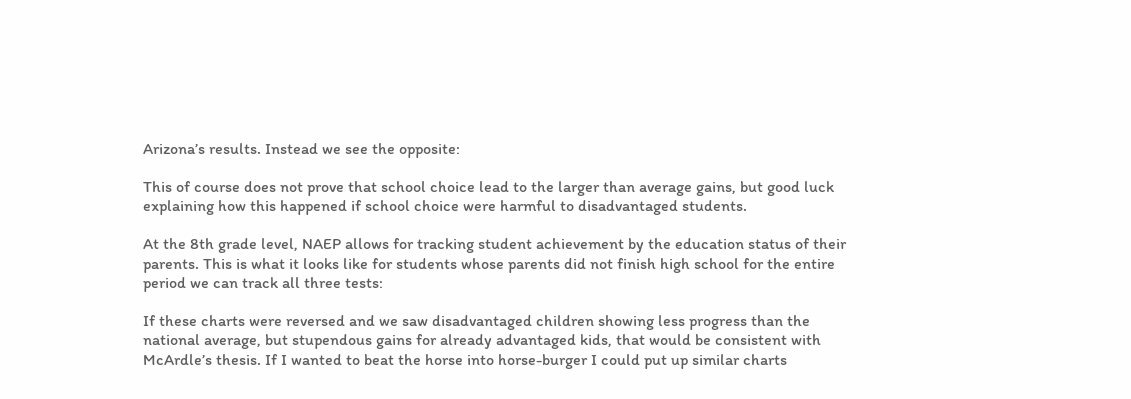Arizona’s results. Instead we see the opposite:

This of course does not prove that school choice lead to the larger than average gains, but good luck explaining how this happened if school choice were harmful to disadvantaged students.

At the 8th grade level, NAEP allows for tracking student achievement by the education status of their parents. This is what it looks like for students whose parents did not finish high school for the entire period we can track all three tests:

If these charts were reversed and we saw disadvantaged children showing less progress than the national average, but stupendous gains for already advantaged kids, that would be consistent with McArdle’s thesis. If I wanted to beat the horse into horse-burger I could put up similar charts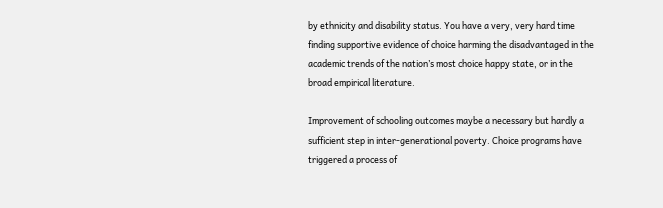by ethnicity and disability status. You have a very, very hard time finding supportive evidence of choice harming the disadvantaged in the academic trends of the nation’s most choice happy state, or in the broad empirical literature.

Improvement of schooling outcomes maybe a necessary but hardly a sufficient step in inter-generational poverty. Choice programs have triggered a process of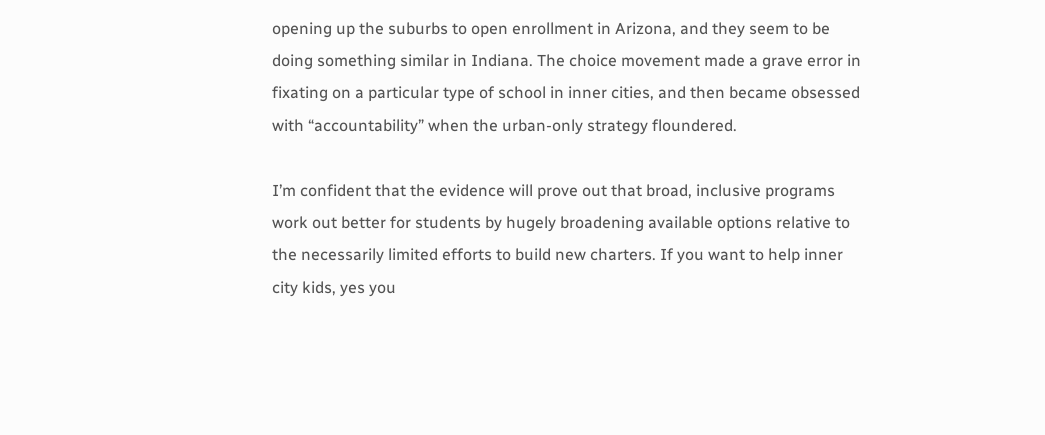opening up the suburbs to open enrollment in Arizona, and they seem to be doing something similar in Indiana. The choice movement made a grave error in fixating on a particular type of school in inner cities, and then became obsessed with “accountability” when the urban-only strategy floundered.

I’m confident that the evidence will prove out that broad, inclusive programs work out better for students by hugely broadening available options relative to the necessarily limited efforts to build new charters. If you want to help inner city kids, yes you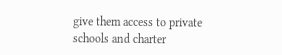give them access to private schools and charter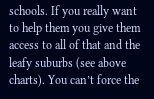schools. If you really want to help them you give them access to all of that and the leafy suburbs (see above charts). You can’t force the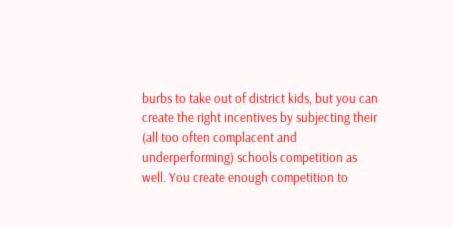burbs to take out of district kids, but you can create the right incentives by subjecting their (all too often complacent and underperforming) schools competition as well. You create enough competition to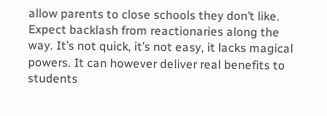allow parents to close schools they don’t like. Expect backlash from reactionaries along the way. It’s not quick, it’s not easy, it lacks magical powers. It can however deliver real benefits to students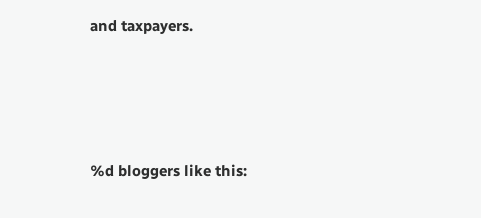and taxpayers.




%d bloggers like this: